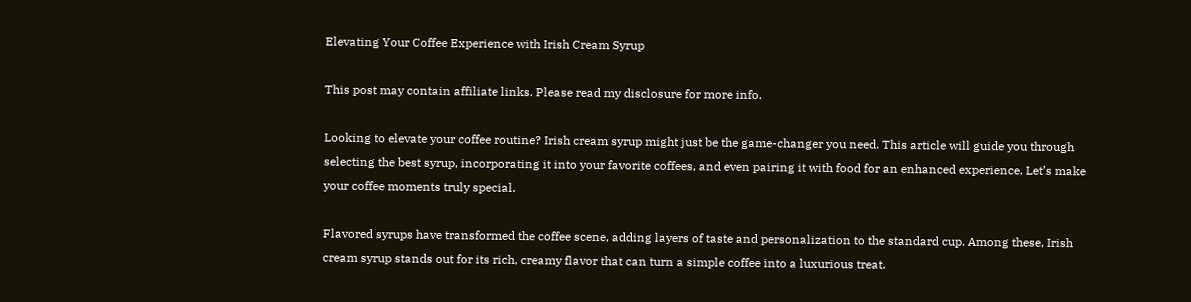Elevating Your Coffee Experience with Irish Cream Syrup

This post may contain affiliate links. Please read my disclosure for more info.

Looking to elevate your coffee routine? Irish cream syrup might just be the game-changer you need. This article will guide you through selecting the best syrup, incorporating it into your favorite coffees, and even pairing it with food for an enhanced experience. Let’s make your coffee moments truly special.

Flavored syrups have transformed the coffee scene, adding layers of taste and personalization to the standard cup. Among these, Irish cream syrup stands out for its rich, creamy flavor that can turn a simple coffee into a luxurious treat.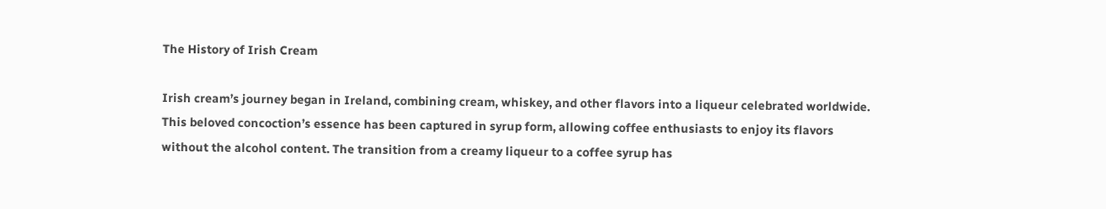The History of Irish Cream

Irish cream’s journey began in Ireland, combining cream, whiskey, and other flavors into a liqueur celebrated worldwide. This beloved concoction’s essence has been captured in syrup form, allowing coffee enthusiasts to enjoy its flavors without the alcohol content. The transition from a creamy liqueur to a coffee syrup has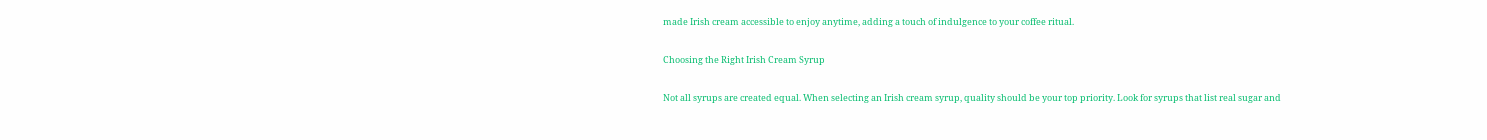made Irish cream accessible to enjoy anytime, adding a touch of indulgence to your coffee ritual.

Choosing the Right Irish Cream Syrup

Not all syrups are created equal. When selecting an Irish cream syrup, quality should be your top priority. Look for syrups that list real sugar and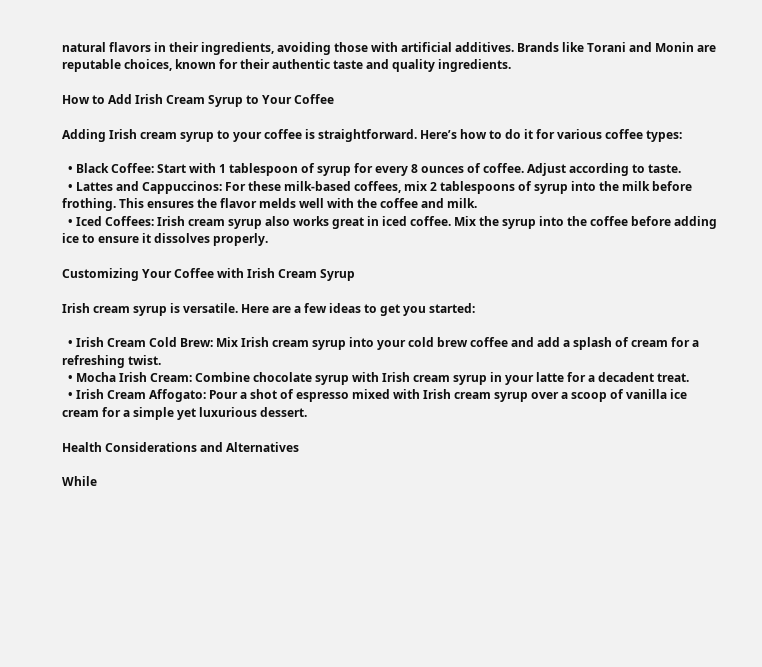natural flavors in their ingredients, avoiding those with artificial additives. Brands like Torani and Monin are reputable choices, known for their authentic taste and quality ingredients.

How to Add Irish Cream Syrup to Your Coffee

Adding Irish cream syrup to your coffee is straightforward. Here’s how to do it for various coffee types:

  • Black Coffee: Start with 1 tablespoon of syrup for every 8 ounces of coffee. Adjust according to taste.
  • Lattes and Cappuccinos: For these milk-based coffees, mix 2 tablespoons of syrup into the milk before frothing. This ensures the flavor melds well with the coffee and milk.
  • Iced Coffees: Irish cream syrup also works great in iced coffee. Mix the syrup into the coffee before adding ice to ensure it dissolves properly.

Customizing Your Coffee with Irish Cream Syrup

Irish cream syrup is versatile. Here are a few ideas to get you started:

  • Irish Cream Cold Brew: Mix Irish cream syrup into your cold brew coffee and add a splash of cream for a refreshing twist.
  • Mocha Irish Cream: Combine chocolate syrup with Irish cream syrup in your latte for a decadent treat.
  • Irish Cream Affogato: Pour a shot of espresso mixed with Irish cream syrup over a scoop of vanilla ice cream for a simple yet luxurious dessert.

Health Considerations and Alternatives

While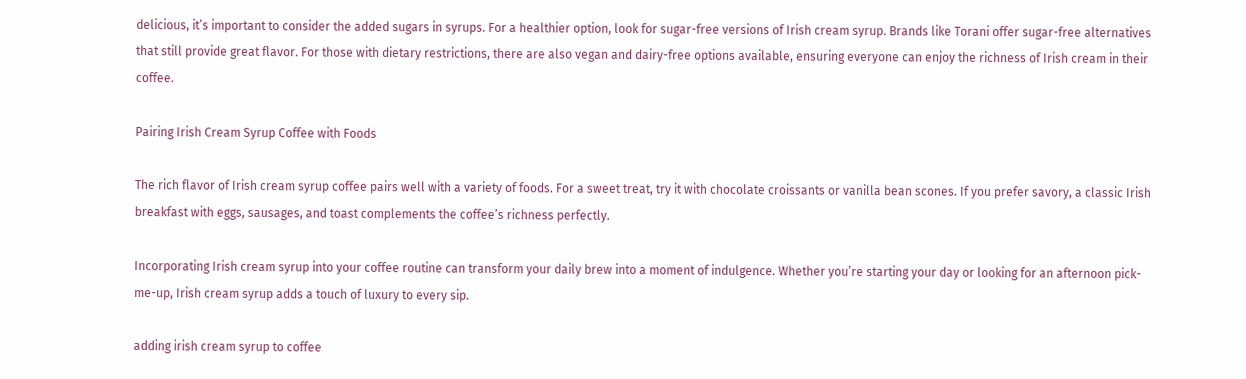delicious, it’s important to consider the added sugars in syrups. For a healthier option, look for sugar-free versions of Irish cream syrup. Brands like Torani offer sugar-free alternatives that still provide great flavor. For those with dietary restrictions, there are also vegan and dairy-free options available, ensuring everyone can enjoy the richness of Irish cream in their coffee.

Pairing Irish Cream Syrup Coffee with Foods

The rich flavor of Irish cream syrup coffee pairs well with a variety of foods. For a sweet treat, try it with chocolate croissants or vanilla bean scones. If you prefer savory, a classic Irish breakfast with eggs, sausages, and toast complements the coffee’s richness perfectly.

Incorporating Irish cream syrup into your coffee routine can transform your daily brew into a moment of indulgence. Whether you’re starting your day or looking for an afternoon pick-me-up, Irish cream syrup adds a touch of luxury to every sip.

adding irish cream syrup to coffee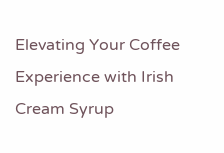Elevating Your Coffee Experience with Irish Cream Syrup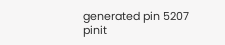generated pin 5207
pinit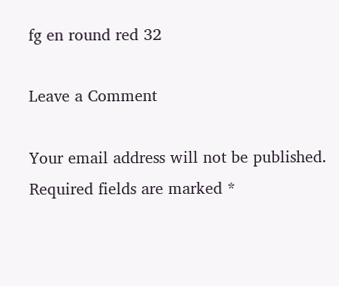fg en round red 32

Leave a Comment

Your email address will not be published. Required fields are marked *